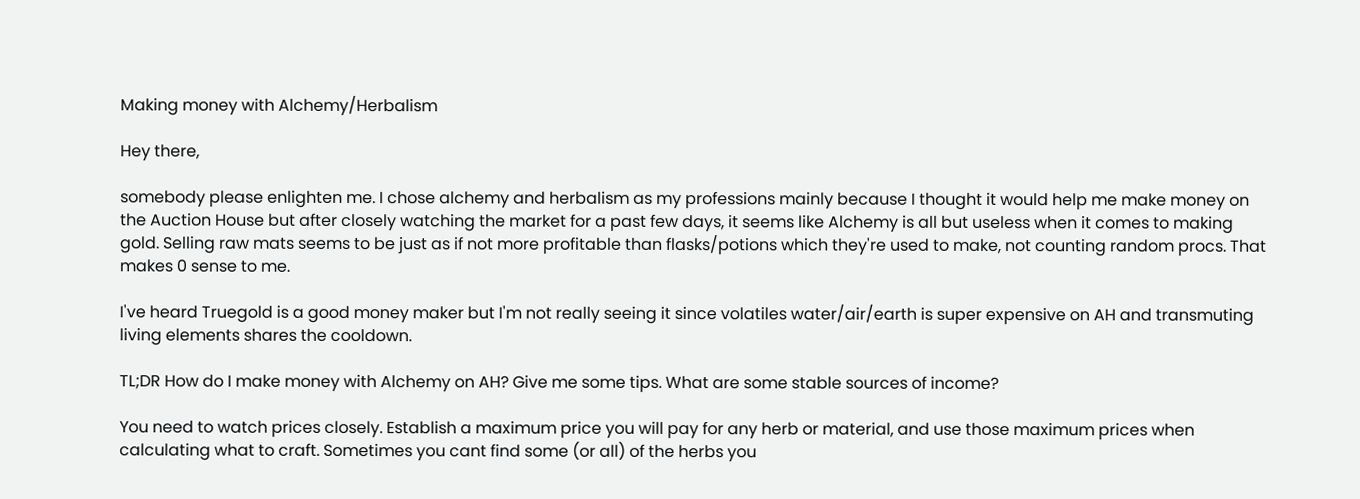Making money with Alchemy/Herbalism

Hey there,

somebody please enlighten me. I chose alchemy and herbalism as my professions mainly because I thought it would help me make money on the Auction House but after closely watching the market for a past few days, it seems like Alchemy is all but useless when it comes to making gold. Selling raw mats seems to be just as if not more profitable than flasks/potions which they're used to make, not counting random procs. That makes 0 sense to me.

I've heard Truegold is a good money maker but I'm not really seeing it since volatiles water/air/earth is super expensive on AH and transmuting living elements shares the cooldown.

TL;DR How do I make money with Alchemy on AH? Give me some tips. What are some stable sources of income?

You need to watch prices closely. Establish a maximum price you will pay for any herb or material, and use those maximum prices when calculating what to craft. Sometimes you cant find some (or all) of the herbs you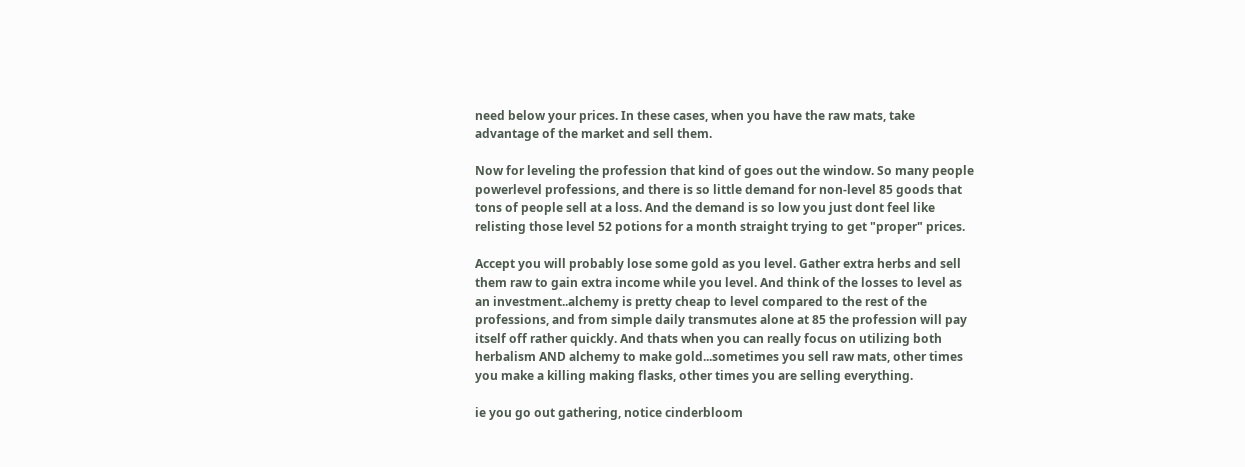need below your prices. In these cases, when you have the raw mats, take advantage of the market and sell them.

Now for leveling the profession that kind of goes out the window. So many people powerlevel professions, and there is so little demand for non-level 85 goods that tons of people sell at a loss. And the demand is so low you just dont feel like relisting those level 52 potions for a month straight trying to get "proper" prices.

Accept you will probably lose some gold as you level. Gather extra herbs and sell them raw to gain extra income while you level. And think of the losses to level as an investment..alchemy is pretty cheap to level compared to the rest of the professions, and from simple daily transmutes alone at 85 the profession will pay itself off rather quickly. And thats when you can really focus on utilizing both herbalism AND alchemy to make gold...sometimes you sell raw mats, other times you make a killing making flasks, other times you are selling everything.

ie you go out gathering, notice cinderbloom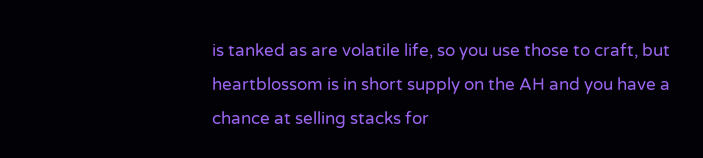is tanked as are volatile life, so you use those to craft, but heartblossom is in short supply on the AH and you have a chance at selling stacks for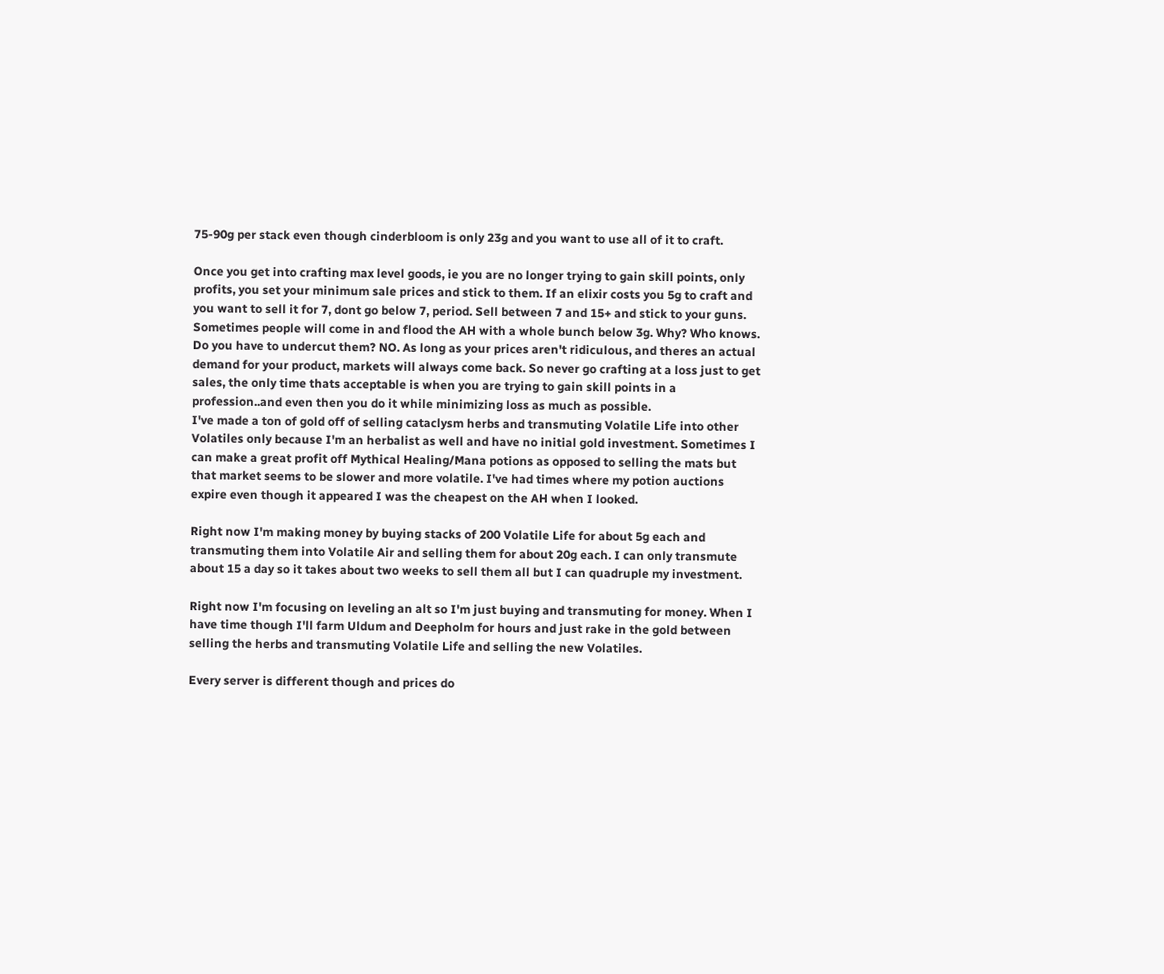75-90g per stack even though cinderbloom is only 23g and you want to use all of it to craft.

Once you get into crafting max level goods, ie you are no longer trying to gain skill points, only profits, you set your minimum sale prices and stick to them. If an elixir costs you 5g to craft and you want to sell it for 7, dont go below 7, period. Sell between 7 and 15+ and stick to your guns. Sometimes people will come in and flood the AH with a whole bunch below 3g. Why? Who knows. Do you have to undercut them? NO. As long as your prices aren't ridiculous, and theres an actual demand for your product, markets will always come back. So never go crafting at a loss just to get sales, the only time thats acceptable is when you are trying to gain skill points in a profession..and even then you do it while minimizing loss as much as possible.
I've made a ton of gold off of selling cataclysm herbs and transmuting Volatile Life into other Volatiles only because I'm an herbalist as well and have no initial gold investment. Sometimes I can make a great profit off Mythical Healing/Mana potions as opposed to selling the mats but that market seems to be slower and more volatile. I've had times where my potion auctions expire even though it appeared I was the cheapest on the AH when I looked.

Right now I'm making money by buying stacks of 200 Volatile Life for about 5g each and transmuting them into Volatile Air and selling them for about 20g each. I can only transmute about 15 a day so it takes about two weeks to sell them all but I can quadruple my investment.

Right now I'm focusing on leveling an alt so I'm just buying and transmuting for money. When I have time though I'll farm Uldum and Deepholm for hours and just rake in the gold between selling the herbs and transmuting Volatile Life and selling the new Volatiles.

Every server is different though and prices do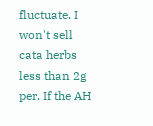fluctuate. I won't sell cata herbs less than 2g per. If the AH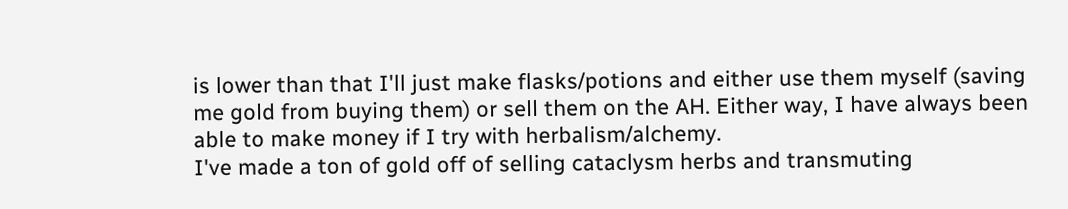is lower than that I'll just make flasks/potions and either use them myself (saving me gold from buying them) or sell them on the AH. Either way, I have always been able to make money if I try with herbalism/alchemy.
I've made a ton of gold off of selling cataclysm herbs and transmuting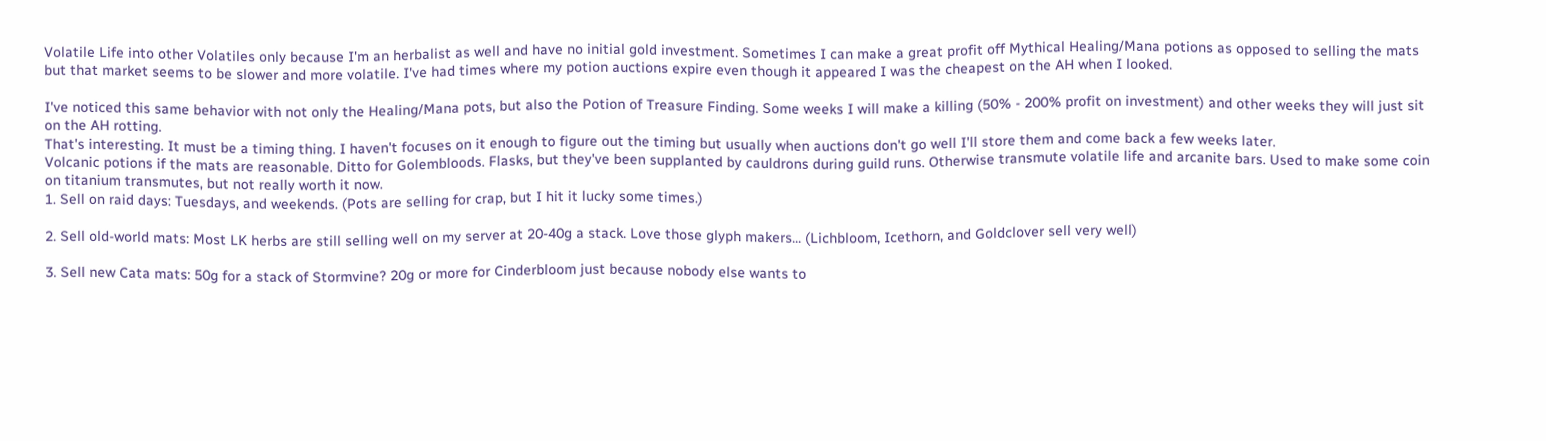Volatile Life into other Volatiles only because I'm an herbalist as well and have no initial gold investment. Sometimes I can make a great profit off Mythical Healing/Mana potions as opposed to selling the mats but that market seems to be slower and more volatile. I've had times where my potion auctions expire even though it appeared I was the cheapest on the AH when I looked.

I've noticed this same behavior with not only the Healing/Mana pots, but also the Potion of Treasure Finding. Some weeks I will make a killing (50% - 200% profit on investment) and other weeks they will just sit on the AH rotting.
That's interesting. It must be a timing thing. I haven't focuses on it enough to figure out the timing but usually when auctions don't go well I'll store them and come back a few weeks later.
Volcanic potions if the mats are reasonable. Ditto for Golembloods. Flasks, but they've been supplanted by cauldrons during guild runs. Otherwise transmute volatile life and arcanite bars. Used to make some coin on titanium transmutes, but not really worth it now.
1. Sell on raid days: Tuesdays, and weekends. (Pots are selling for crap, but I hit it lucky some times.)

2. Sell old-world mats: Most LK herbs are still selling well on my server at 20-40g a stack. Love those glyph makers... (Lichbloom, Icethorn, and Goldclover sell very well)

3. Sell new Cata mats: 50g for a stack of Stormvine? 20g or more for Cinderbloom just because nobody else wants to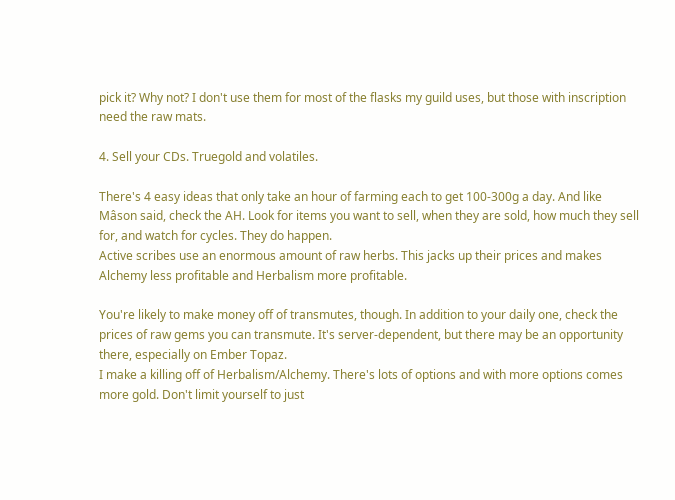pick it? Why not? I don't use them for most of the flasks my guild uses, but those with inscription need the raw mats.

4. Sell your CDs. Truegold and volatiles.

There's 4 easy ideas that only take an hour of farming each to get 100-300g a day. And like Mâson said, check the AH. Look for items you want to sell, when they are sold, how much they sell for, and watch for cycles. They do happen.
Active scribes use an enormous amount of raw herbs. This jacks up their prices and makes Alchemy less profitable and Herbalism more profitable.

You're likely to make money off of transmutes, though. In addition to your daily one, check the prices of raw gems you can transmute. It's server-dependent, but there may be an opportunity there, especially on Ember Topaz.
I make a killing off of Herbalism/Alchemy. There's lots of options and with more options comes more gold. Don't limit yourself to just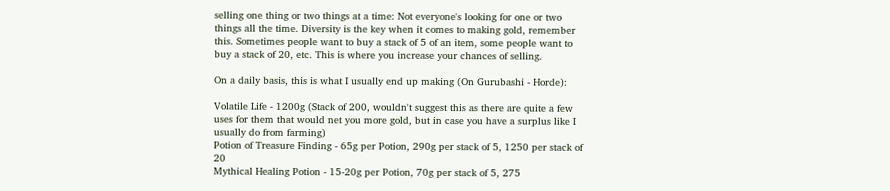selling one thing or two things at a time: Not everyone's looking for one or two things all the time. Diversity is the key when it comes to making gold, remember this. Sometimes people want to buy a stack of 5 of an item, some people want to buy a stack of 20, etc. This is where you increase your chances of selling.

On a daily basis, this is what I usually end up making (On Gurubashi - Horde):

Volatile Life - 1200g (Stack of 200, wouldn't suggest this as there are quite a few uses for them that would net you more gold, but in case you have a surplus like I usually do from farming)
Potion of Treasure Finding - 65g per Potion, 290g per stack of 5, 1250 per stack of 20
Mythical Healing Potion - 15-20g per Potion, 70g per stack of 5, 275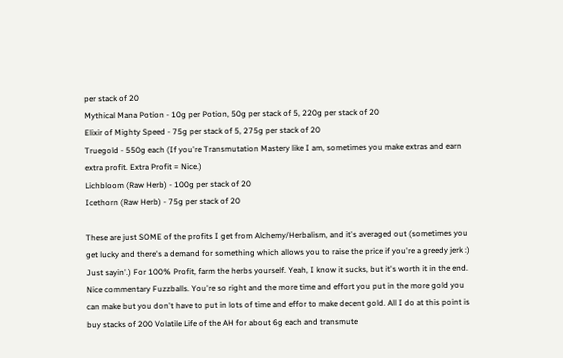per stack of 20
Mythical Mana Potion - 10g per Potion, 50g per stack of 5, 220g per stack of 20
Elixir of Mighty Speed - 75g per stack of 5, 275g per stack of 20
Truegold - 550g each (If you're Transmutation Mastery like I am, sometimes you make extras and earn extra profit. Extra Profit = Nice.)
Lichbloom (Raw Herb) - 100g per stack of 20
Icethorn (Raw Herb) - 75g per stack of 20

These are just SOME of the profits I get from Alchemy/Herbalism, and it's averaged out (sometimes you get lucky and there's a demand for something which allows you to raise the price if you're a greedy jerk :) Just sayin'.) For 100% Profit, farm the herbs yourself. Yeah, I know it sucks, but it's worth it in the end.
Nice commentary Fuzzballs. You're so right and the more time and effort you put in the more gold you can make but you don't have to put in lots of time and effor to make decent gold. All I do at this point is buy stacks of 200 Volatile Life of the AH for about 6g each and transmute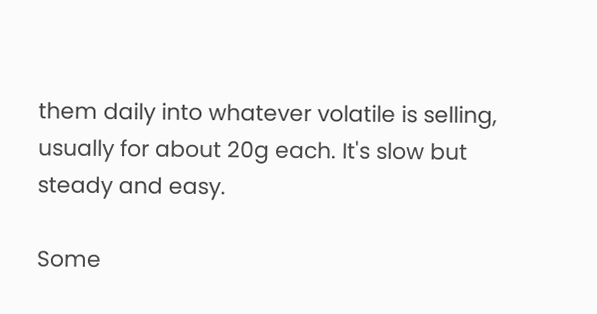them daily into whatever volatile is selling, usually for about 20g each. It's slow but steady and easy.

Some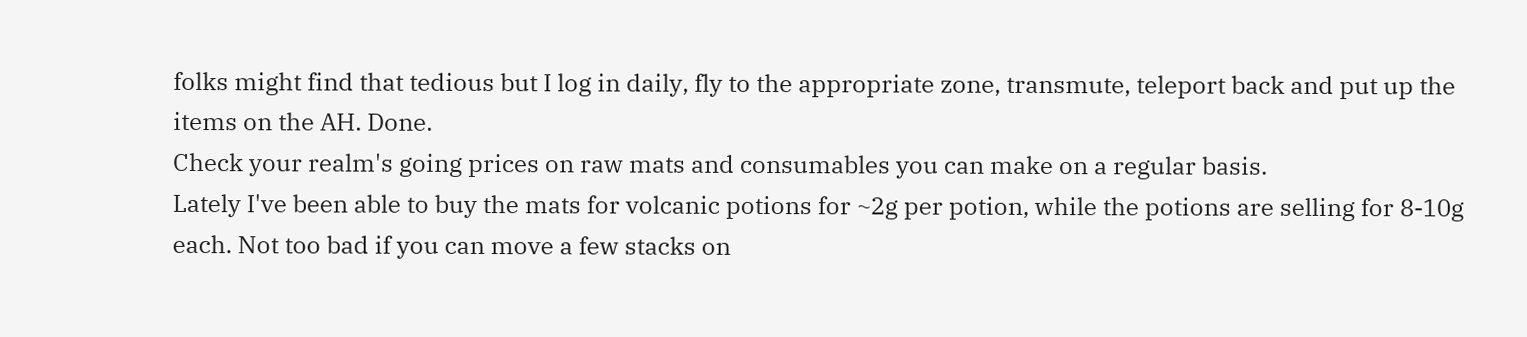folks might find that tedious but I log in daily, fly to the appropriate zone, transmute, teleport back and put up the items on the AH. Done.
Check your realm's going prices on raw mats and consumables you can make on a regular basis.
Lately I've been able to buy the mats for volcanic potions for ~2g per potion, while the potions are selling for 8-10g each. Not too bad if you can move a few stacks on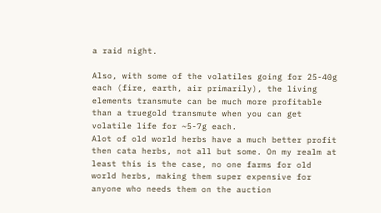a raid night.

Also, with some of the volatiles going for 25-40g each (fire, earth, air primarily), the living elements transmute can be much more profitable than a truegold transmute when you can get volatile life for ~5-7g each.
Alot of old world herbs have a much better profit then cata herbs, not all but some. On my realm at least this is the case, no one farms for old world herbs, making them super expensive for anyone who needs them on the auction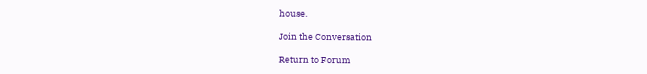house.

Join the Conversation

Return to Forum